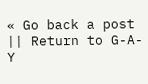« Go back a post || Return to G-A-Y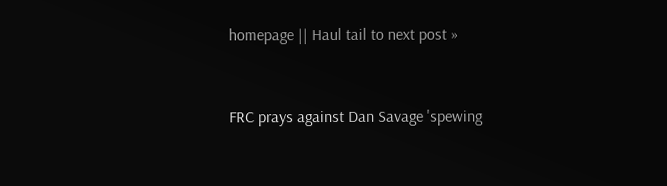homepage || Haul tail to next post »


FRC prays against Dan Savage 'spewing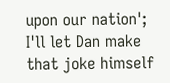upon our nation'; I'll let Dan make that joke himself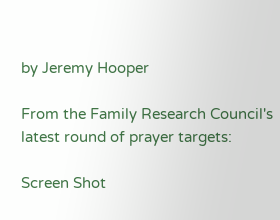by Jeremy Hooper

From the Family Research Council's latest round of prayer targets:

Screen Shot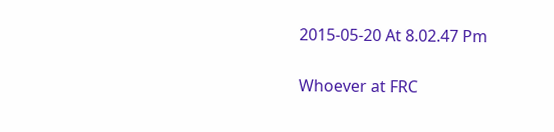2015-05-20 At 8.02.47 Pm

Whoever at FRC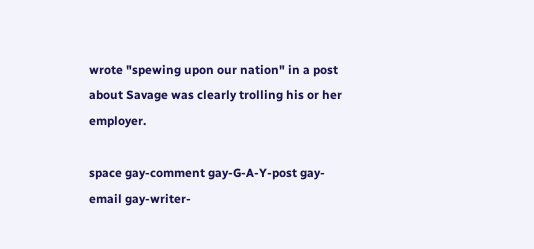wrote "spewing upon our nation" in a post about Savage was clearly trolling his or her employer.

space gay-comment gay-G-A-Y-post gay-email gay-writer-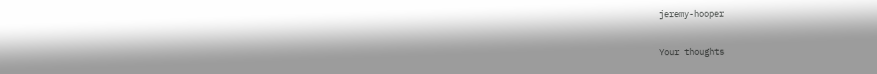jeremy-hooper

Your thoughts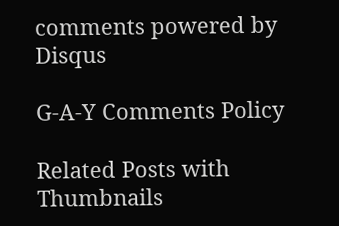comments powered by Disqus

G-A-Y Comments Policy

Related Posts with Thumbnails